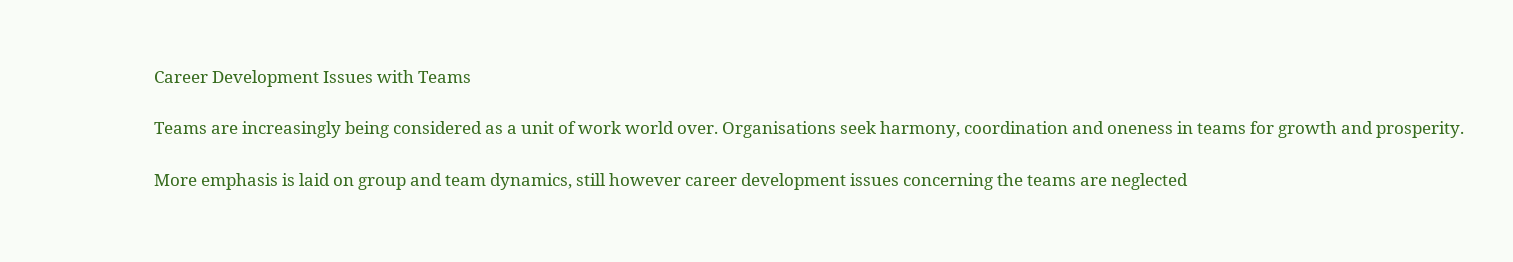Career Development Issues with Teams

Teams are increasingly being considered as a unit of work world over. Organisations seek harmony, coordination and oneness in teams for growth and prosperity.

More emphasis is laid on group and team dynamics, still however career development issues concerning the teams are neglected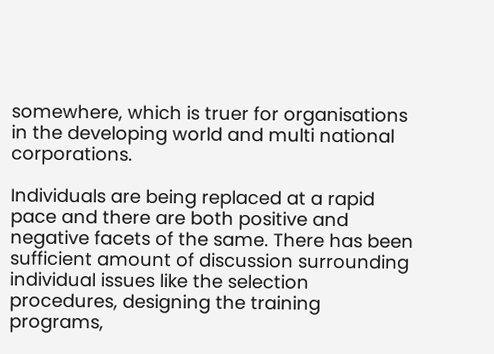somewhere, which is truer for organisations in the developing world and multi national corporations.

Individuals are being replaced at a rapid pace and there are both positive and negative facets of the same. There has been sufficient amount of discussion surrounding individual issues like the selection procedures, designing the training programs,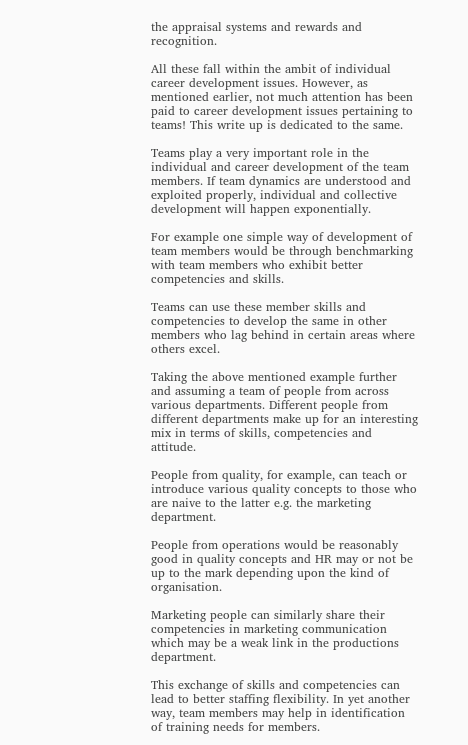the appraisal systems and rewards and recognition.

All these fall within the ambit of individual career development issues. However, as mentioned earlier, not much attention has been paid to career development issues pertaining to teams! This write up is dedicated to the same.

Teams play a very important role in the individual and career development of the team members. If team dynamics are understood and exploited properly, individual and collective development will happen exponentially.

For example one simple way of development of team members would be through benchmarking with team members who exhibit better competencies and skills.

Teams can use these member skills and competencies to develop the same in other members who lag behind in certain areas where others excel.

Taking the above mentioned example further and assuming a team of people from across various departments. Different people from different departments make up for an interesting mix in terms of skills, competencies and attitude.

People from quality, for example, can teach or introduce various quality concepts to those who are naive to the latter e.g. the marketing department.

People from operations would be reasonably good in quality concepts and HR may or not be up to the mark depending upon the kind of organisation.

Marketing people can similarly share their competencies in marketing communication which may be a weak link in the productions department.

This exchange of skills and competencies can lead to better staffing flexibility. In yet another way, team members may help in identification of training needs for members.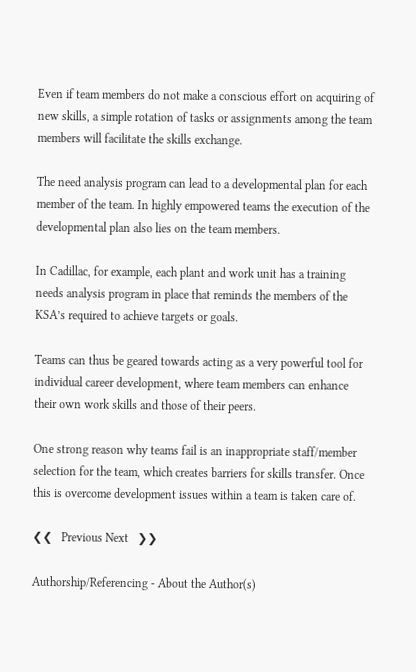Even if team members do not make a conscious effort on acquiring of new skills, a simple rotation of tasks or assignments among the team members will facilitate the skills exchange.

The need analysis program can lead to a developmental plan for each member of the team. In highly empowered teams the execution of the developmental plan also lies on the team members.

In Cadillac, for example, each plant and work unit has a training needs analysis program in place that reminds the members of the KSA’s required to achieve targets or goals.

Teams can thus be geared towards acting as a very powerful tool for individual career development, where team members can enhance their own work skills and those of their peers.

One strong reason why teams fail is an inappropriate staff/member selection for the team, which creates barriers for skills transfer. Once this is overcome development issues within a team is taken care of.

❮❮   Previous Next   ❯❯

Authorship/Referencing - About the Author(s)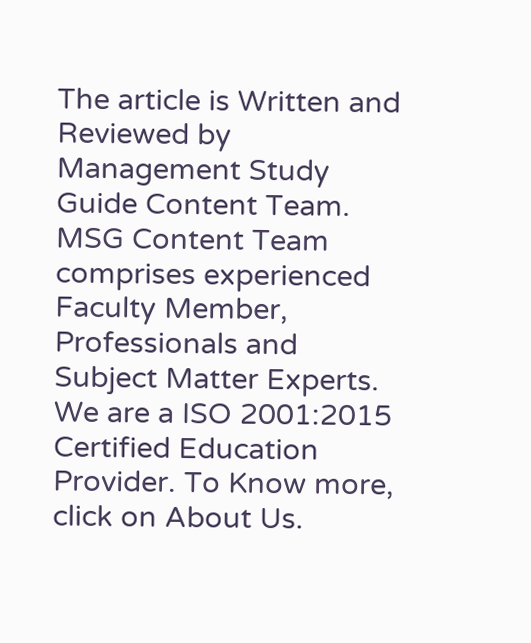The article is Written and Reviewed by Management Study Guide Content Team. MSG Content Team comprises experienced Faculty Member, Professionals and Subject Matter Experts. We are a ISO 2001:2015 Certified Education Provider. To Know more, click on About Us.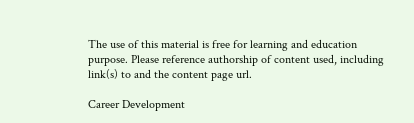The use of this material is free for learning and education purpose. Please reference authorship of content used, including link(s) to and the content page url.

Career Development